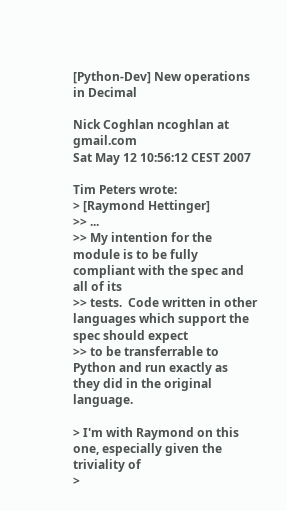[Python-Dev] New operations in Decimal

Nick Coghlan ncoghlan at gmail.com
Sat May 12 10:56:12 CEST 2007

Tim Peters wrote:
> [Raymond Hettinger]
>> ...
>> My intention for the module is to be fully compliant with the spec and all of its
>> tests.  Code written in other languages which support the spec should expect
>> to be transferrable to Python and run exactly as they did in the original language.

> I'm with Raymond on this one, especially given the triviality of
>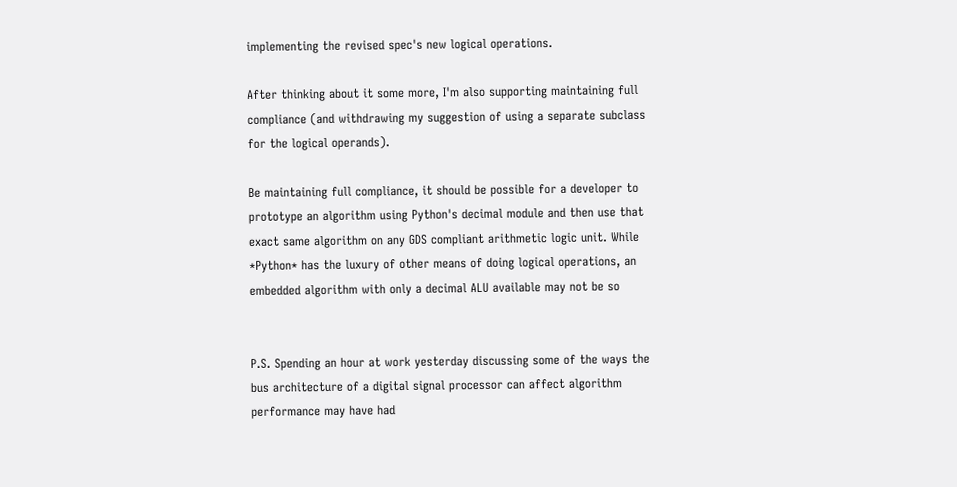implementing the revised spec's new logical operations.

After thinking about it some more, I'm also supporting maintaining full
compliance (and withdrawing my suggestion of using a separate subclass
for the logical operands).

Be maintaining full compliance, it should be possible for a developer to
prototype an algorithm using Python's decimal module and then use that
exact same algorithm on any GDS compliant arithmetic logic unit. While
*Python* has the luxury of other means of doing logical operations, an
embedded algorithm with only a decimal ALU available may not be so


P.S. Spending an hour at work yesterday discussing some of the ways the
bus architecture of a digital signal processor can affect algorithm
performance may have had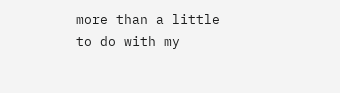more than a little to do with my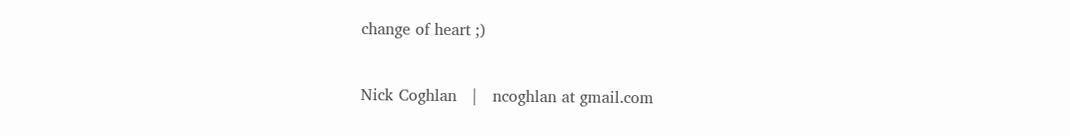change of heart ;)

Nick Coghlan   |   ncoghlan at gmail.com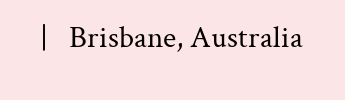|   Brisbane, Australia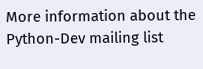More information about the Python-Dev mailing list